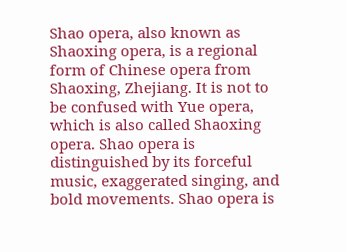Shao opera, also known as Shaoxing opera, is a regional form of Chinese opera from Shaoxing, Zhejiang. It is not to be confused with Yue opera, which is also called Shaoxing opera. Shao opera is distinguished by its forceful music, exaggerated singing, and bold movements. Shao opera is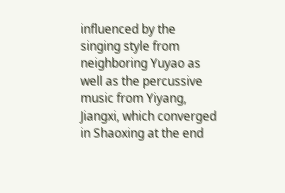influenced by the singing style from neighboring Yuyao as well as the percussive music from Yiyang, Jiangxi, which converged in Shaoxing at the end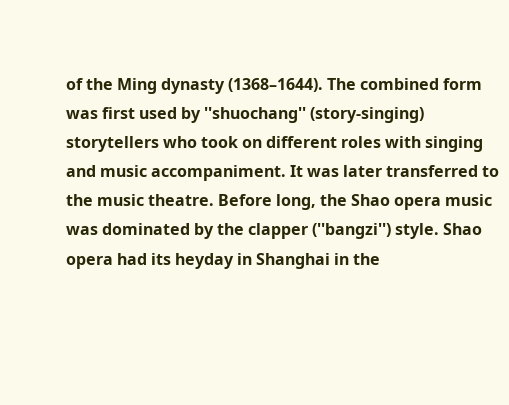of the Ming dynasty (1368–1644). The combined form was first used by ''shuochang'' (story-singing) storytellers who took on different roles with singing and music accompaniment. It was later transferred to the music theatre. Before long, the Shao opera music was dominated by the clapper (''bangzi'') style. Shao opera had its heyday in Shanghai in the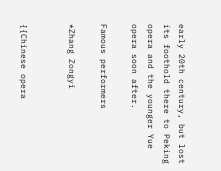early 20th century, but lost its foothold there to Peking opera and the younger Yue opera soon after.

Famous performers

*Zhang Zongyi


{{Chinese opera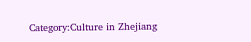Category:Culture in Zhejiang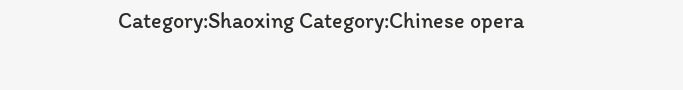Category:Shaoxing Category:Chinese opera